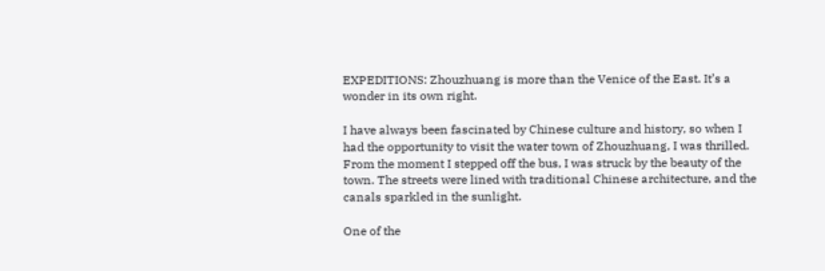EXPEDITIONS: Zhouzhuang is more than the Venice of the East. It’s a wonder in its own right.

I have always been fascinated by Chinese culture and history, so when I had the opportunity to visit the water town of Zhouzhuang, I was thrilled. From the moment I stepped off the bus, I was struck by the beauty of the town. The streets were lined with traditional Chinese architecture, and the canals sparkled in the sunlight.

One of the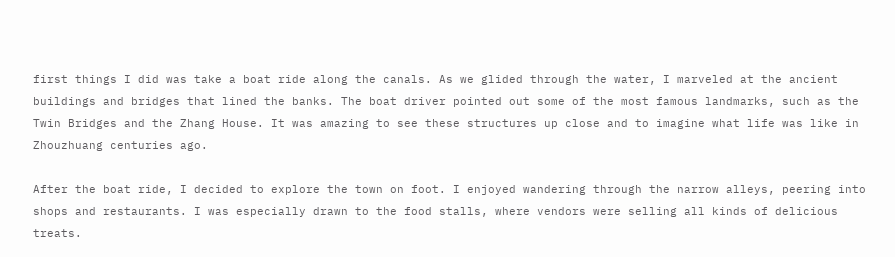first things I did was take a boat ride along the canals. As we glided through the water, I marveled at the ancient buildings and bridges that lined the banks. The boat driver pointed out some of the most famous landmarks, such as the Twin Bridges and the Zhang House. It was amazing to see these structures up close and to imagine what life was like in Zhouzhuang centuries ago.

After the boat ride, I decided to explore the town on foot. I enjoyed wandering through the narrow alleys, peering into shops and restaurants. I was especially drawn to the food stalls, where vendors were selling all kinds of delicious treats.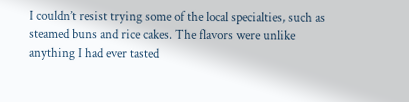I couldn’t resist trying some of the local specialties, such as steamed buns and rice cakes. The flavors were unlike anything I had ever tasted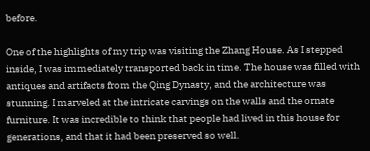before.

One of the highlights of my trip was visiting the Zhang House. As I stepped inside, I was immediately transported back in time. The house was filled with antiques and artifacts from the Qing Dynasty, and the architecture was stunning. I marveled at the intricate carvings on the walls and the ornate furniture. It was incredible to think that people had lived in this house for generations, and that it had been preserved so well.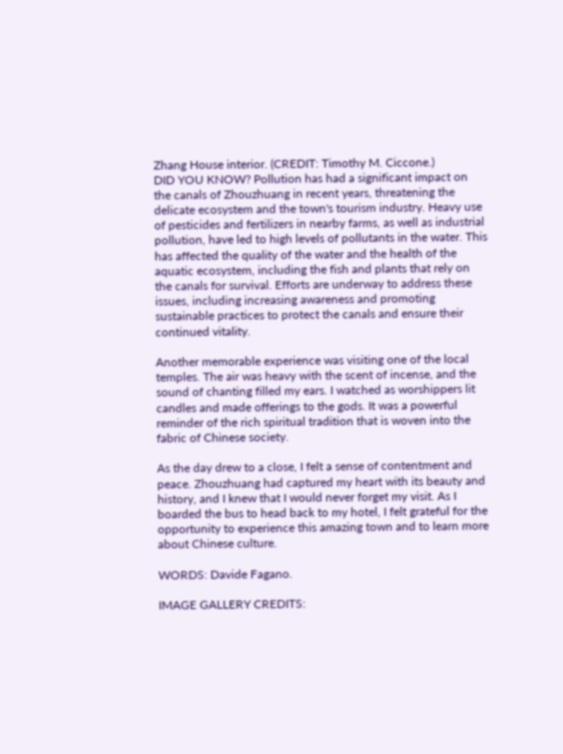Zhang House interior. (CREDIT: Timothy M. Ciccone.)
DID YOU KNOW? Pollution has had a significant impact on the canals of Zhouzhuang in recent years, threatening the delicate ecosystem and the town's tourism industry. Heavy use of pesticides and fertilizers in nearby farms, as well as industrial pollution, have led to high levels of pollutants in the water. This has affected the quality of the water and the health of the aquatic ecosystem, including the fish and plants that rely on the canals for survival. Efforts are underway to address these issues, including increasing awareness and promoting sustainable practices to protect the canals and ensure their continued vitality.

Another memorable experience was visiting one of the local temples. The air was heavy with the scent of incense, and the sound of chanting filled my ears. I watched as worshippers lit candles and made offerings to the gods. It was a powerful reminder of the rich spiritual tradition that is woven into the fabric of Chinese society.

As the day drew to a close, I felt a sense of contentment and peace. Zhouzhuang had captured my heart with its beauty and history, and I knew that I would never forget my visit. As I boarded the bus to head back to my hotel, I felt grateful for the opportunity to experience this amazing town and to learn more about Chinese culture.

WORDS: Davide Fagano.

IMAGE GALLERY CREDITS: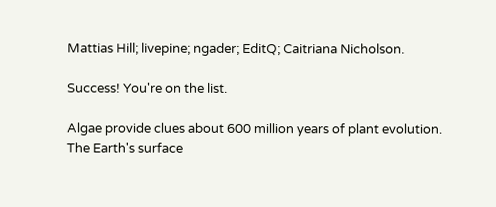Mattias Hill; livepine; ngader; EditQ; Caitriana Nicholson.

Success! You're on the list.

Algae provide clues about 600 million years of plant evolution.
The Earth's surface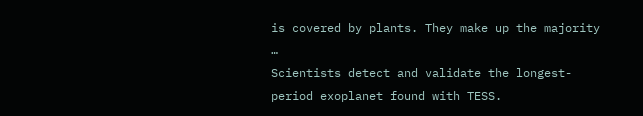is covered by plants. They make up the majority …
Scientists detect and validate the longest-period exoplanet found with TESS.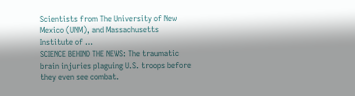Scientists from The University of New Mexico (UNM), and Massachusetts Institute of …
SCIENCE BEHIND THE NEWS: The traumatic brain injuries plaguing U.S. troops before they even see combat.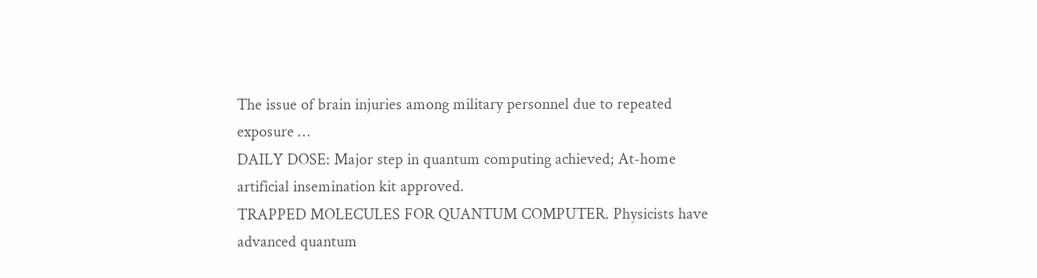The issue of brain injuries among military personnel due to repeated exposure …
DAILY DOSE: Major step in quantum computing achieved; At-home artificial insemination kit approved.
TRAPPED MOLECULES FOR QUANTUM COMPUTER. Physicists have advanced quantum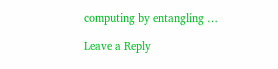computing by entangling …

Leave a Reply